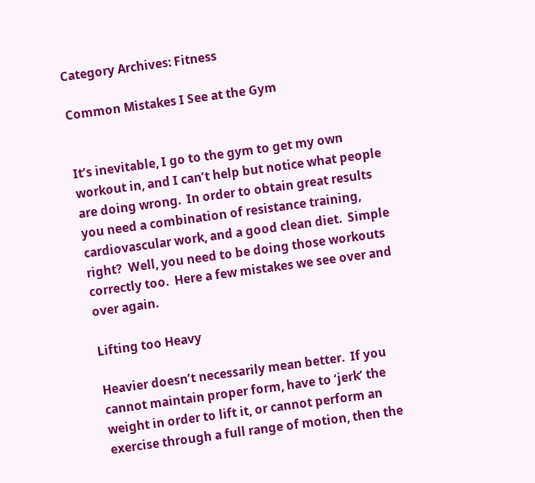Category Archives: Fitness

Common Mistakes I See at the Gym


It’s inevitable, I go to the gym to get my own workout in, and I can’t help but notice what people are doing wrong.  In order to obtain great results you need a combination of resistance training, cardiovascular work, and a good clean diet.  Simple right?  Well, you need to be doing those workouts correctly too.  Here a few mistakes we see over and over again.

Lifting too Heavy

Heavier doesn’t necessarily mean better.  If you cannot maintain proper form, have to ‘jerk’ the weight in order to lift it, or cannot perform an exercise through a full range of motion, then the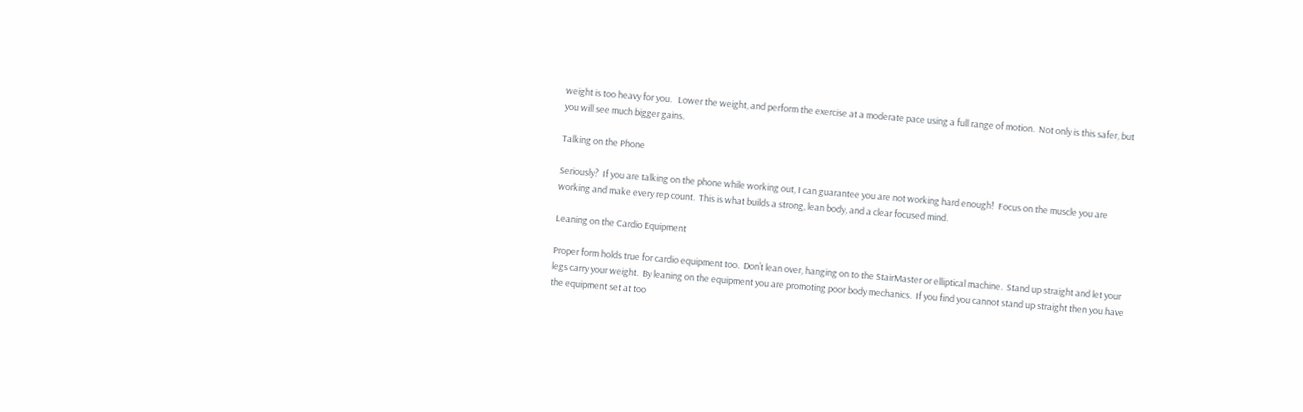weight is too heavy for you.   Lower the weight, and perform the exercise at a moderate pace using a full range of motion.  Not only is this safer, but you will see much bigger gains.

Talking on the Phone

Seriously?  If you are talking on the phone while working out, I can guarantee you are not working hard enough!  Focus on the muscle you are working and make every rep count.  This is what builds a strong, lean body, and a clear focused mind.

Leaning on the Cardio Equipment

Proper form holds true for cardio equipment too.  Don’t lean over, hanging on to the StairMaster or elliptical machine.  Stand up straight and let your legs carry your weight.  By leaning on the equipment you are promoting poor body mechanics.  If you find you cannot stand up straight then you have the equipment set at too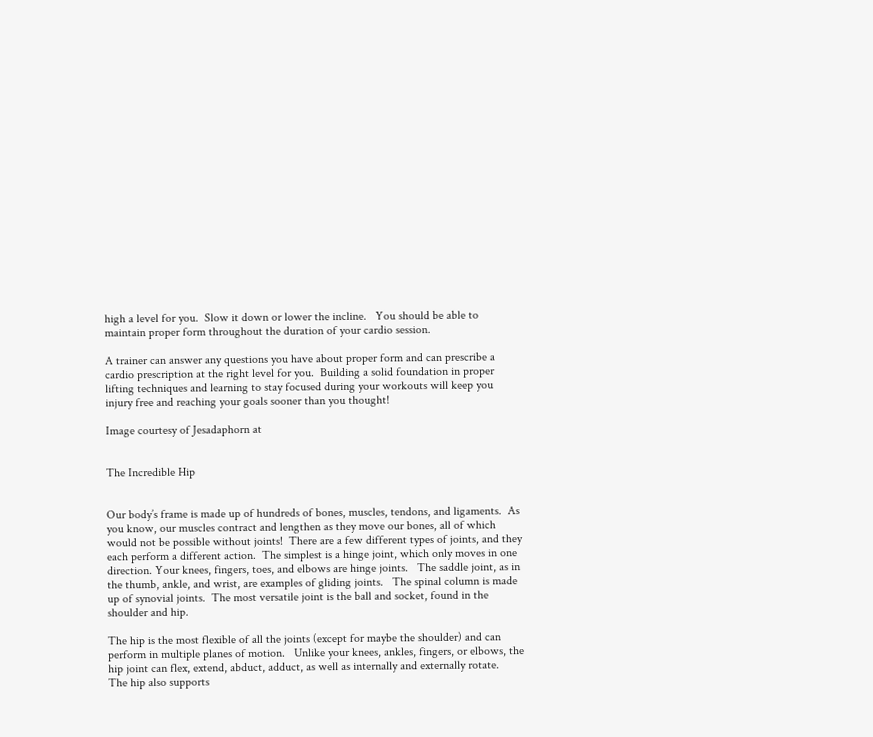high a level for you.  Slow it down or lower the incline.   You should be able to maintain proper form throughout the duration of your cardio session.

A trainer can answer any questions you have about proper form and can prescribe a cardio prescription at the right level for you.  Building a solid foundation in proper lifting techniques and learning to stay focused during your workouts will keep you injury free and reaching your goals sooner than you thought!

Image courtesy of Jesadaphorn at


The Incredible Hip


Our body’s frame is made up of hundreds of bones, muscles, tendons, and ligaments.  As you know, our muscles contract and lengthen as they move our bones, all of which would not be possible without joints!  There are a few different types of joints, and they each perform a different action.  The simplest is a hinge joint, which only moves in one direction. Your knees, fingers, toes, and elbows are hinge joints.   The saddle joint, as in the thumb, ankle, and wrist, are examples of gliding joints.   The spinal column is made up of synovial joints.  The most versatile joint is the ball and socket, found in the shoulder and hip.

The hip is the most flexible of all the joints (except for maybe the shoulder) and can perform in multiple planes of motion.   Unlike your knees, ankles, fingers, or elbows, the hip joint can flex, extend, abduct, adduct, as well as internally and externally rotate.   The hip also supports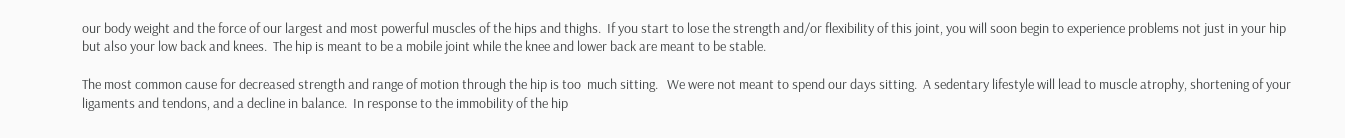our body weight and the force of our largest and most powerful muscles of the hips and thighs.  If you start to lose the strength and/or flexibility of this joint, you will soon begin to experience problems not just in your hip but also your low back and knees.  The hip is meant to be a mobile joint while the knee and lower back are meant to be stable.

The most common cause for decreased strength and range of motion through the hip is too  much sitting.   We were not meant to spend our days sitting.  A sedentary lifestyle will lead to muscle atrophy, shortening of your ligaments and tendons, and a decline in balance.  In response to the immobility of the hip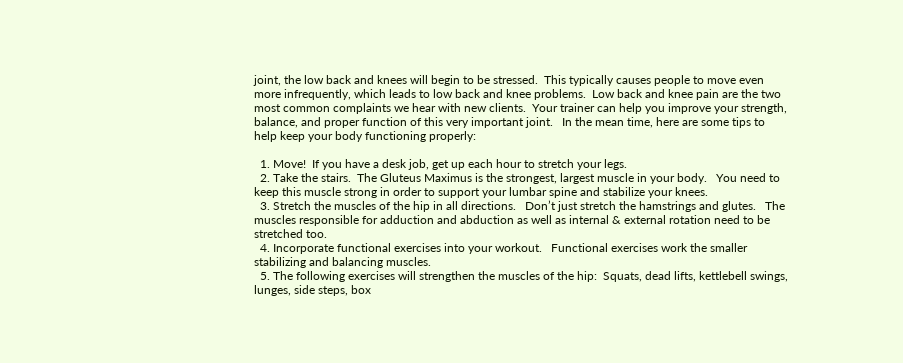joint, the low back and knees will begin to be stressed.  This typically causes people to move even more infrequently, which leads to low back and knee problems.  Low back and knee pain are the two most common complaints we hear with new clients.  Your trainer can help you improve your strength, balance, and proper function of this very important joint.   In the mean time, here are some tips to help keep your body functioning properly:

  1. Move!  If you have a desk job, get up each hour to stretch your legs.
  2. Take the stairs.  The Gluteus Maximus is the strongest, largest muscle in your body.   You need to keep this muscle strong in order to support your lumbar spine and stabilize your knees.
  3. Stretch the muscles of the hip in all directions.   Don’t just stretch the hamstrings and glutes.   The muscles responsible for adduction and abduction as well as internal & external rotation need to be stretched too.
  4. Incorporate functional exercises into your workout.   Functional exercises work the smaller stabilizing and balancing muscles.
  5. The following exercises will strengthen the muscles of the hip:  Squats, dead lifts, kettlebell swings, lunges, side steps, box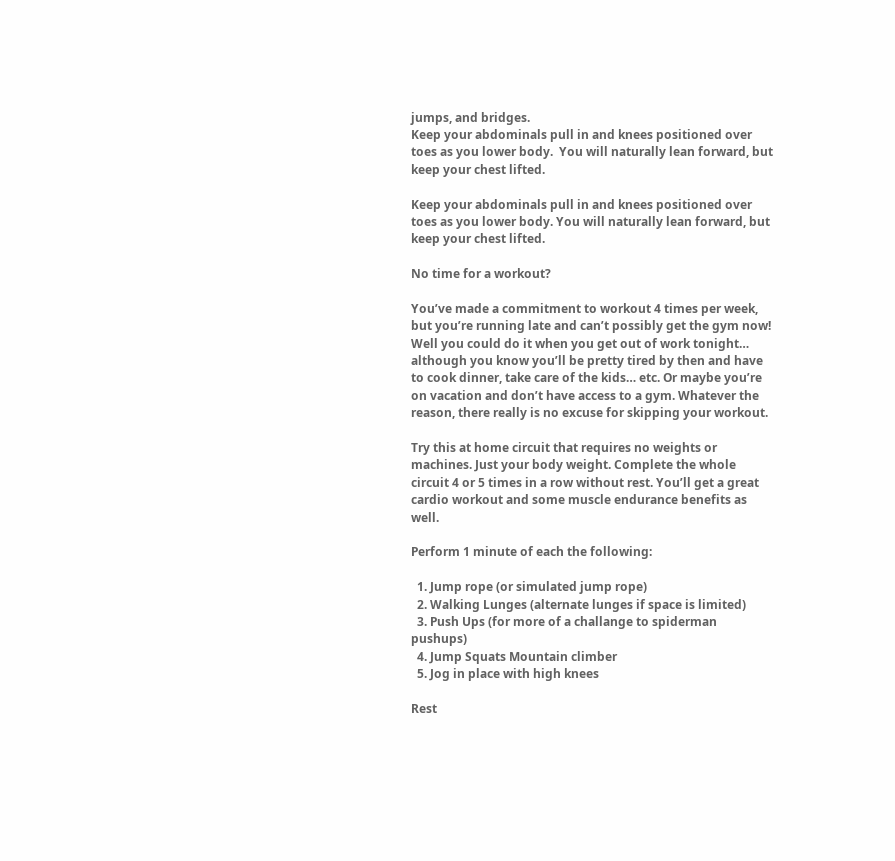jumps, and bridges.
Keep your abdominals pull in and knees positioned over toes as you lower body.  You will naturally lean forward, but keep your chest lifted.

Keep your abdominals pull in and knees positioned over toes as you lower body. You will naturally lean forward, but keep your chest lifted.

No time for a workout?

You’ve made a commitment to workout 4 times per week, but you’re running late and can’t possibly get the gym now! Well you could do it when you get out of work tonight… although you know you’ll be pretty tired by then and have to cook dinner, take care of the kids… etc. Or maybe you’re on vacation and don’t have access to a gym. Whatever the reason, there really is no excuse for skipping your workout.

Try this at home circuit that requires no weights or machines. Just your body weight. Complete the whole circuit 4 or 5 times in a row without rest. You’ll get a great cardio workout and some muscle endurance benefits as well.

Perform 1 minute of each the following:

  1. Jump rope (or simulated jump rope)
  2. Walking Lunges (alternate lunges if space is limited)
  3. Push Ups (for more of a challange to spiderman pushups)
  4. Jump Squats Mountain climber
  5. Jog in place with high knees

Rest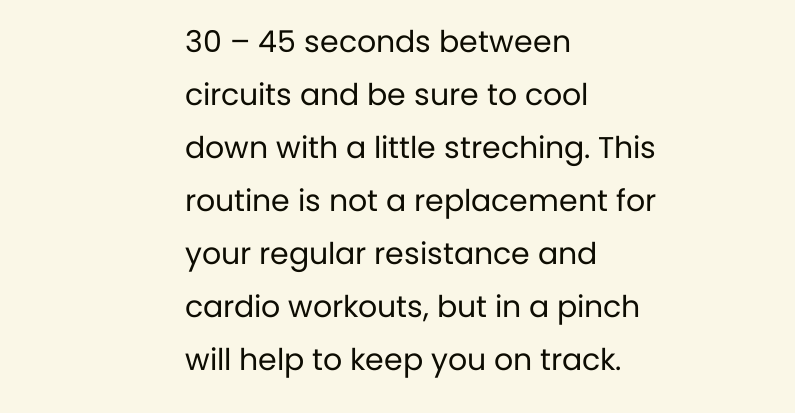30 – 45 seconds between circuits and be sure to cool down with a little streching. This routine is not a replacement for your regular resistance and cardio workouts, but in a pinch will help to keep you on track.